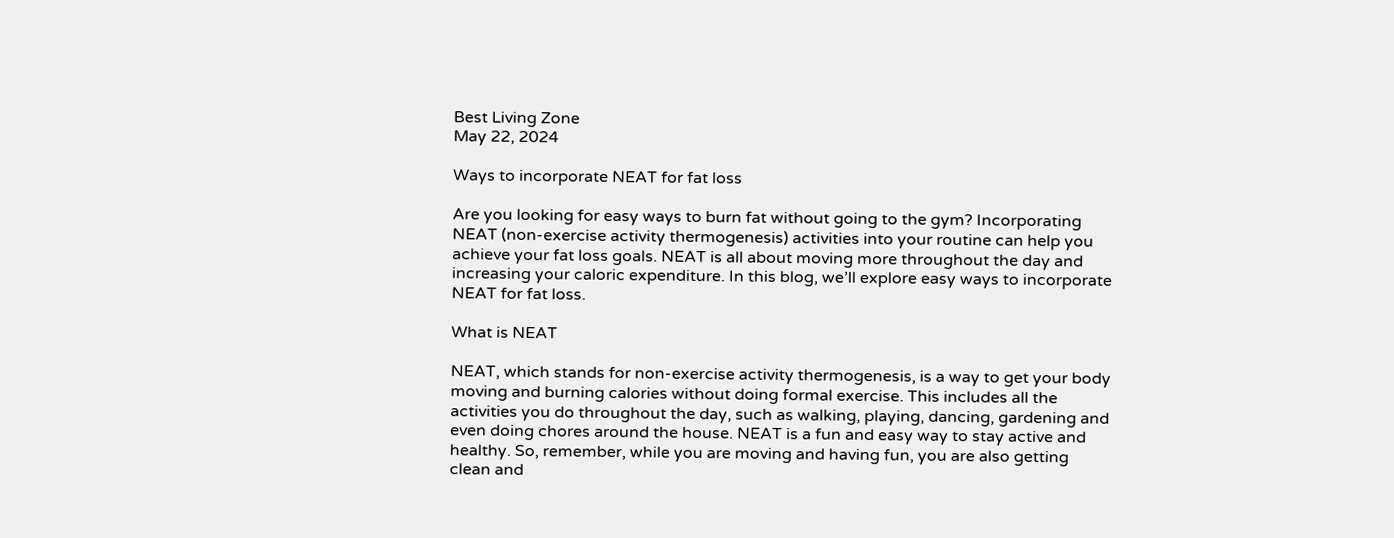Best Living Zone
May 22, 2024

Ways to incorporate NEAT for fat loss

Are you looking for easy ways to burn fat without going to the gym? Incorporating NEAT (non-exercise activity thermogenesis) activities into your routine can help you achieve your fat loss goals. NEAT is all about moving more throughout the day and increasing your caloric expenditure. In this blog, we’ll explore easy ways to incorporate NEAT for fat loss.

What is NEAT

NEAT, which stands for non-exercise activity thermogenesis, is a way to get your body moving and burning calories without doing formal exercise. This includes all the activities you do throughout the day, such as walking, playing, dancing, gardening and even doing chores around the house. NEAT is a fun and easy way to stay active and healthy. So, remember, while you are moving and having fun, you are also getting clean and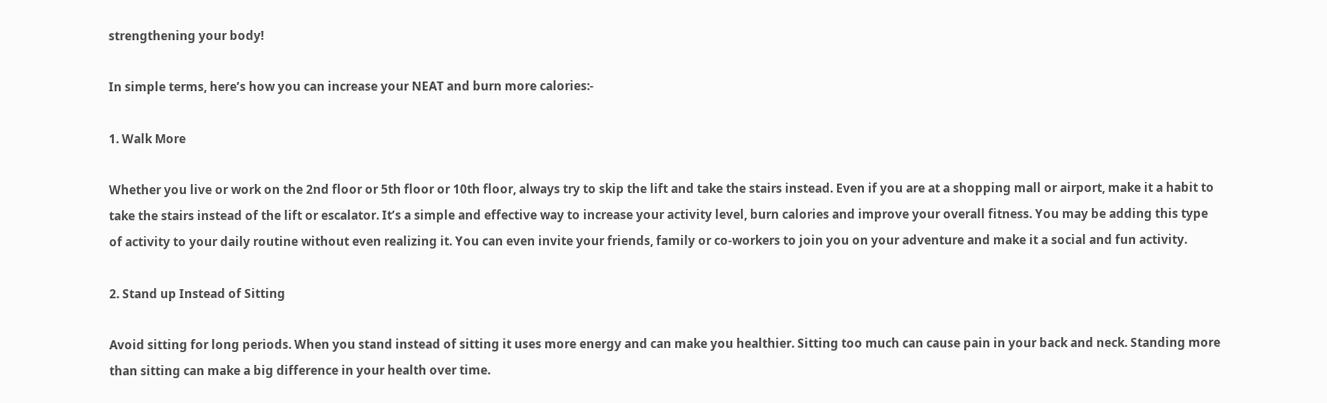strengthening your body!

In simple terms, here’s how you can increase your NEAT and burn more calories:-

1. Walk More

Whether you live or work on the 2nd floor or 5th floor or 10th floor, always try to skip the lift and take the stairs instead. Even if you are at a shopping mall or airport, make it a habit to take the stairs instead of the lift or escalator. It’s a simple and effective way to increase your activity level, burn calories and improve your overall fitness. You may be adding this type of activity to your daily routine without even realizing it. You can even invite your friends, family or co-workers to join you on your adventure and make it a social and fun activity.

2. Stand up Instead of Sitting

Avoid sitting for long periods. When you stand instead of sitting it uses more energy and can make you healthier. Sitting too much can cause pain in your back and neck. Standing more than sitting can make a big difference in your health over time.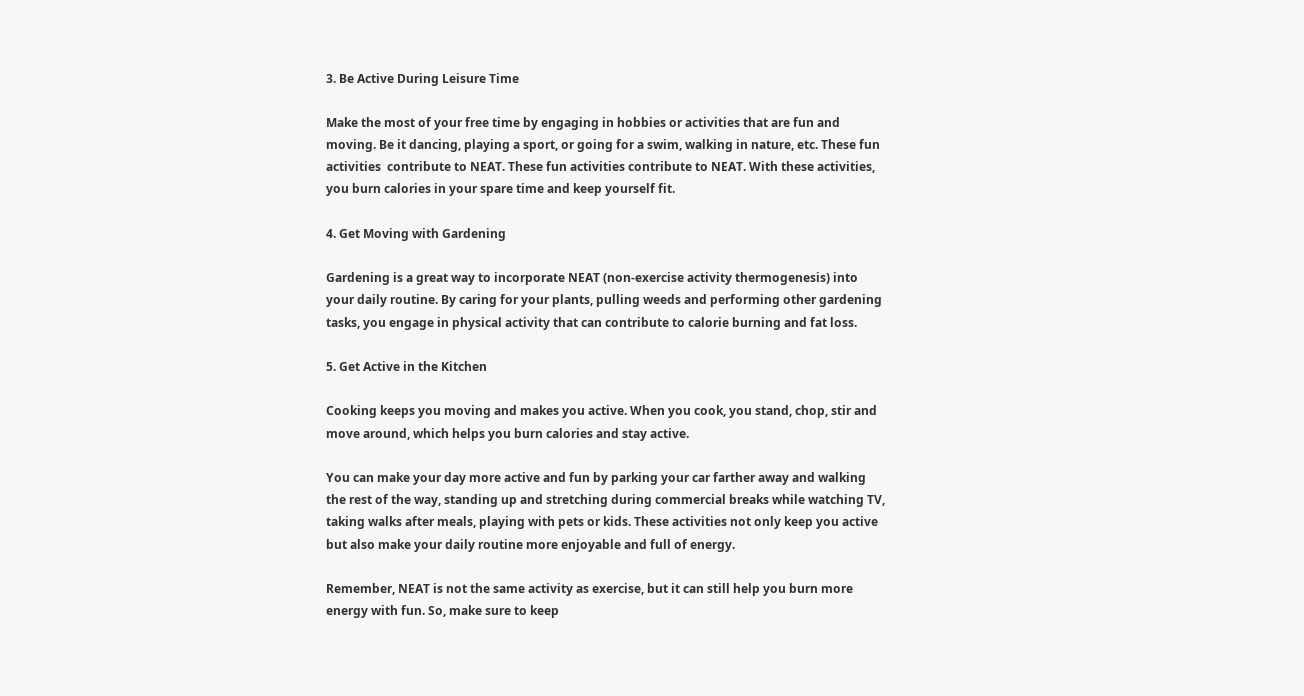3. Be Active During Leisure Time

Make the most of your free time by engaging in hobbies or activities that are fun and moving. Be it dancing, playing a sport, or going for a swim, walking in nature, etc. These fun activities  contribute to NEAT. These fun activities contribute to NEAT. With these activities, you burn calories in your spare time and keep yourself fit.

4. Get Moving with Gardening

Gardening is a great way to incorporate NEAT (non-exercise activity thermogenesis) into your daily routine. By caring for your plants, pulling weeds and performing other gardening tasks, you engage in physical activity that can contribute to calorie burning and fat loss.

5. Get Active in the Kitchen

Cooking keeps you moving and makes you active. When you cook, you stand, chop, stir and move around, which helps you burn calories and stay active.

You can make your day more active and fun by parking your car farther away and walking the rest of the way, standing up and stretching during commercial breaks while watching TV, taking walks after meals, playing with pets or kids. These activities not only keep you active but also make your daily routine more enjoyable and full of energy.

Remember, NEAT is not the same activity as exercise, but it can still help you burn more energy with fun. So, make sure to keep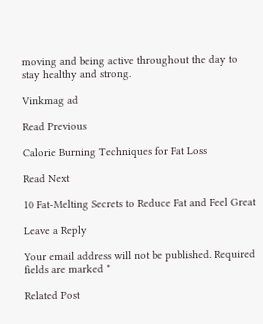moving and being active throughout the day to stay healthy and strong.

Vinkmag ad

Read Previous

Calorie Burning Techniques for Fat Loss

Read Next

10 Fat-Melting Secrets to Reduce Fat and Feel Great

Leave a Reply

Your email address will not be published. Required fields are marked *

Related Post